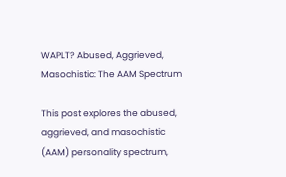WAPLT? Abused, Aggrieved, Masochistic: The AAM Spectrum

This post explores the abused, aggrieved, and masochistic (AAM) personality spectrum,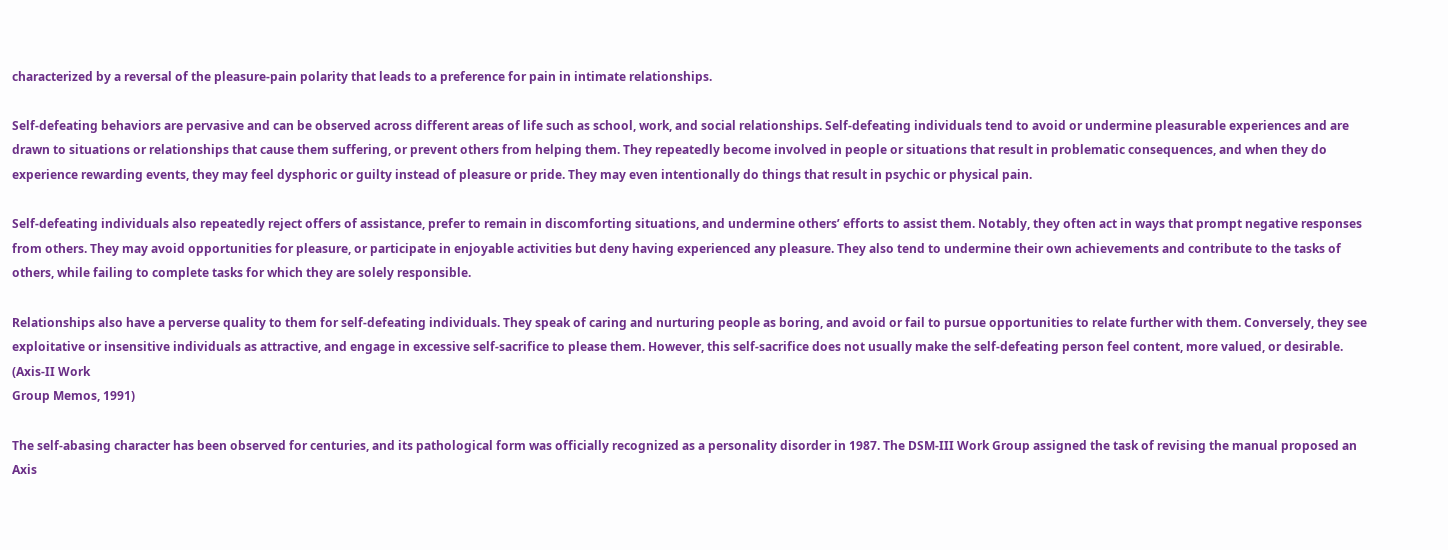characterized by a reversal of the pleasure-pain polarity that leads to a preference for pain in intimate relationships.

Self-defeating behaviors are pervasive and can be observed across different areas of life such as school, work, and social relationships. Self-defeating individuals tend to avoid or undermine pleasurable experiences and are drawn to situations or relationships that cause them suffering, or prevent others from helping them. They repeatedly become involved in people or situations that result in problematic consequences, and when they do experience rewarding events, they may feel dysphoric or guilty instead of pleasure or pride. They may even intentionally do things that result in psychic or physical pain.

Self-defeating individuals also repeatedly reject offers of assistance, prefer to remain in discomforting situations, and undermine others’ efforts to assist them. Notably, they often act in ways that prompt negative responses from others. They may avoid opportunities for pleasure, or participate in enjoyable activities but deny having experienced any pleasure. They also tend to undermine their own achievements and contribute to the tasks of others, while failing to complete tasks for which they are solely responsible.

Relationships also have a perverse quality to them for self-defeating individuals. They speak of caring and nurturing people as boring, and avoid or fail to pursue opportunities to relate further with them. Conversely, they see exploitative or insensitive individuals as attractive, and engage in excessive self-sacrifice to please them. However, this self-sacrifice does not usually make the self-defeating person feel content, more valued, or desirable. (Axis-II Work
Group Memos, 1991)

The self-abasing character has been observed for centuries, and its pathological form was officially recognized as a personality disorder in 1987. The DSM-III Work Group assigned the task of revising the manual proposed an Axis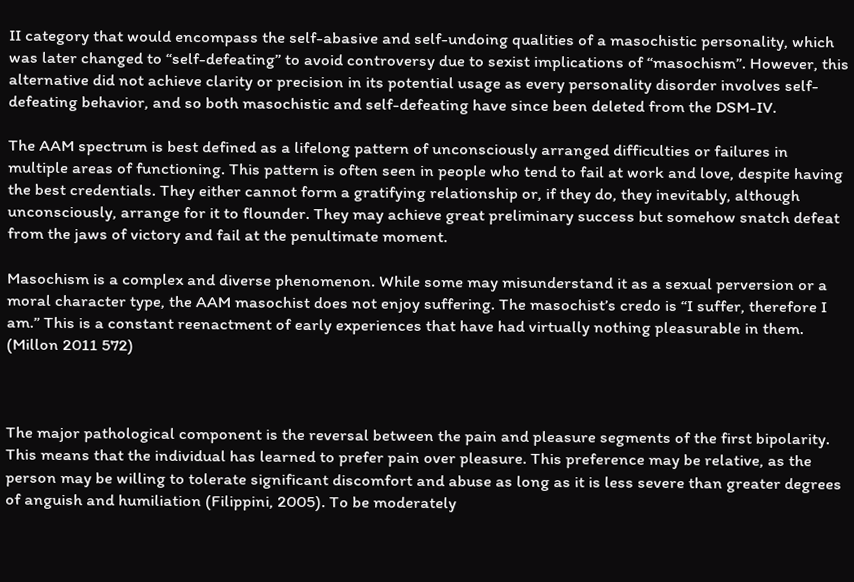II category that would encompass the self-abasive and self-undoing qualities of a masochistic personality, which was later changed to “self-defeating” to avoid controversy due to sexist implications of “masochism”. However, this alternative did not achieve clarity or precision in its potential usage as every personality disorder involves self-defeating behavior, and so both masochistic and self-defeating have since been deleted from the DSM-IV.

The AAM spectrum is best defined as a lifelong pattern of unconsciously arranged difficulties or failures in multiple areas of functioning. This pattern is often seen in people who tend to fail at work and love, despite having the best credentials. They either cannot form a gratifying relationship or, if they do, they inevitably, although unconsciously, arrange for it to flounder. They may achieve great preliminary success but somehow snatch defeat from the jaws of victory and fail at the penultimate moment.

Masochism is a complex and diverse phenomenon. While some may misunderstand it as a sexual perversion or a moral character type, the AAM masochist does not enjoy suffering. The masochist’s credo is “I suffer, therefore I am.” This is a constant reenactment of early experiences that have had virtually nothing pleasurable in them. (Millon 2011 572)



The major pathological component is the reversal between the pain and pleasure segments of the first bipolarity. This means that the individual has learned to prefer pain over pleasure. This preference may be relative, as the person may be willing to tolerate significant discomfort and abuse as long as it is less severe than greater degrees of anguish and humiliation (Filippini, 2005). To be moderately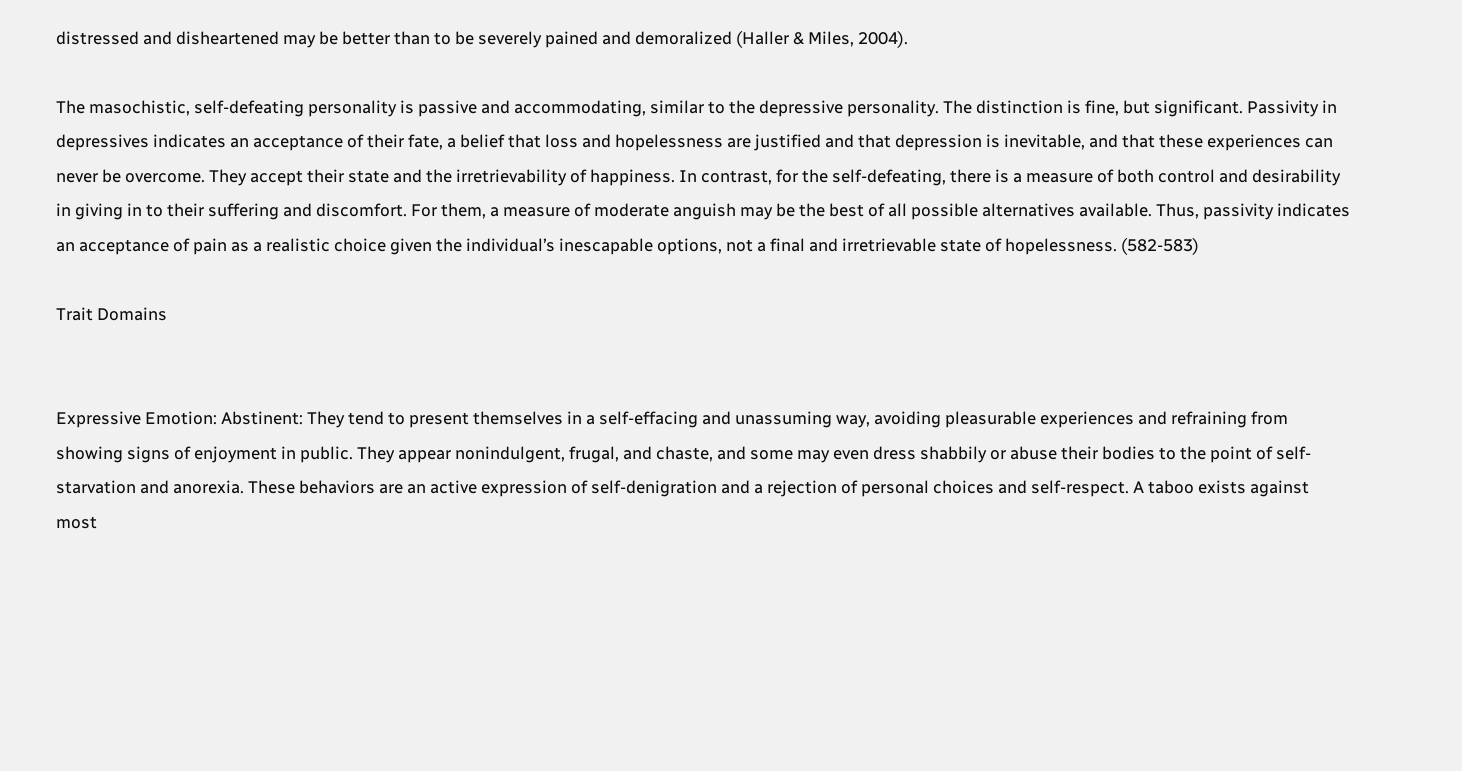distressed and disheartened may be better than to be severely pained and demoralized (Haller & Miles, 2004).

The masochistic, self-defeating personality is passive and accommodating, similar to the depressive personality. The distinction is fine, but significant. Passivity in depressives indicates an acceptance of their fate, a belief that loss and hopelessness are justified and that depression is inevitable, and that these experiences can never be overcome. They accept their state and the irretrievability of happiness. In contrast, for the self-defeating, there is a measure of both control and desirability in giving in to their suffering and discomfort. For them, a measure of moderate anguish may be the best of all possible alternatives available. Thus, passivity indicates an acceptance of pain as a realistic choice given the individual’s inescapable options, not a final and irretrievable state of hopelessness. (582-583)

Trait Domains


Expressive Emotion: Abstinent: They tend to present themselves in a self-effacing and unassuming way, avoiding pleasurable experiences and refraining from showing signs of enjoyment in public. They appear nonindulgent, frugal, and chaste, and some may even dress shabbily or abuse their bodies to the point of self-starvation and anorexia. These behaviors are an active expression of self-denigration and a rejection of personal choices and self-respect. A taboo exists against most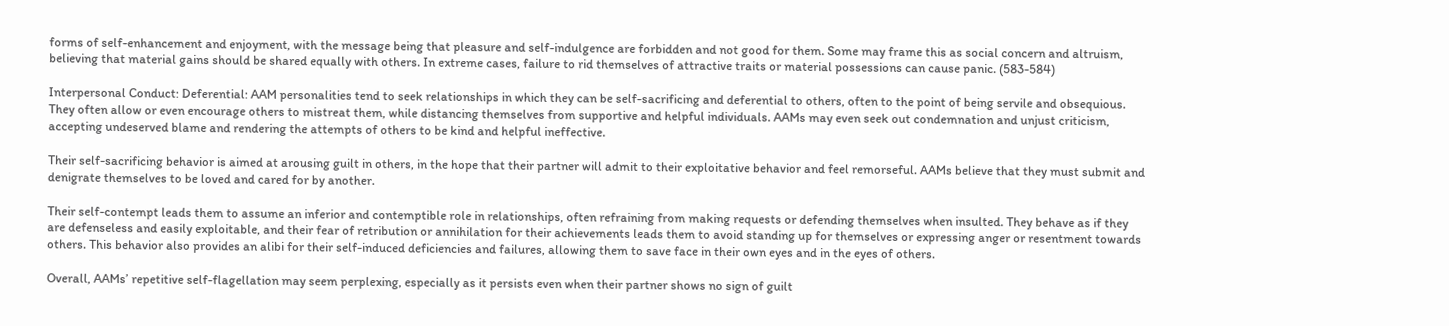forms of self-enhancement and enjoyment, with the message being that pleasure and self-indulgence are forbidden and not good for them. Some may frame this as social concern and altruism, believing that material gains should be shared equally with others. In extreme cases, failure to rid themselves of attractive traits or material possessions can cause panic. (583-584)

Interpersonal Conduct: Deferential: AAM personalities tend to seek relationships in which they can be self-sacrificing and deferential to others, often to the point of being servile and obsequious. They often allow or even encourage others to mistreat them, while distancing themselves from supportive and helpful individuals. AAMs may even seek out condemnation and unjust criticism, accepting undeserved blame and rendering the attempts of others to be kind and helpful ineffective.

Their self-sacrificing behavior is aimed at arousing guilt in others, in the hope that their partner will admit to their exploitative behavior and feel remorseful. AAMs believe that they must submit and denigrate themselves to be loved and cared for by another.

Their self-contempt leads them to assume an inferior and contemptible role in relationships, often refraining from making requests or defending themselves when insulted. They behave as if they are defenseless and easily exploitable, and their fear of retribution or annihilation for their achievements leads them to avoid standing up for themselves or expressing anger or resentment towards others. This behavior also provides an alibi for their self-induced deficiencies and failures, allowing them to save face in their own eyes and in the eyes of others.

Overall, AAMs’ repetitive self-flagellation may seem perplexing, especially as it persists even when their partner shows no sign of guilt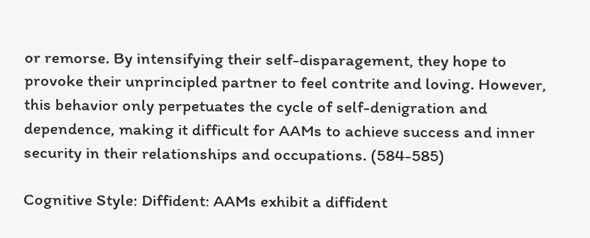or remorse. By intensifying their self-disparagement, they hope to provoke their unprincipled partner to feel contrite and loving. However, this behavior only perpetuates the cycle of self-denigration and dependence, making it difficult for AAMs to achieve success and inner security in their relationships and occupations. (584-585)

Cognitive Style: Diffident: AAMs exhibit a diffident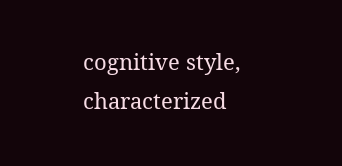cognitive style, characterized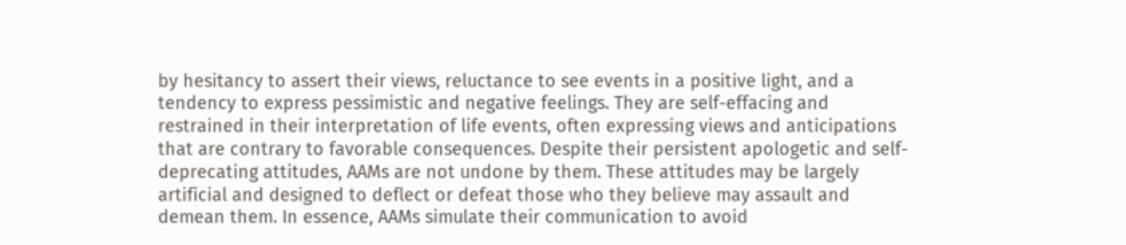by hesitancy to assert their views, reluctance to see events in a positive light, and a tendency to express pessimistic and negative feelings. They are self-effacing and restrained in their interpretation of life events, often expressing views and anticipations that are contrary to favorable consequences. Despite their persistent apologetic and self-deprecating attitudes, AAMs are not undone by them. These attitudes may be largely artificial and designed to deflect or defeat those who they believe may assault and demean them. In essence, AAMs simulate their communication to avoid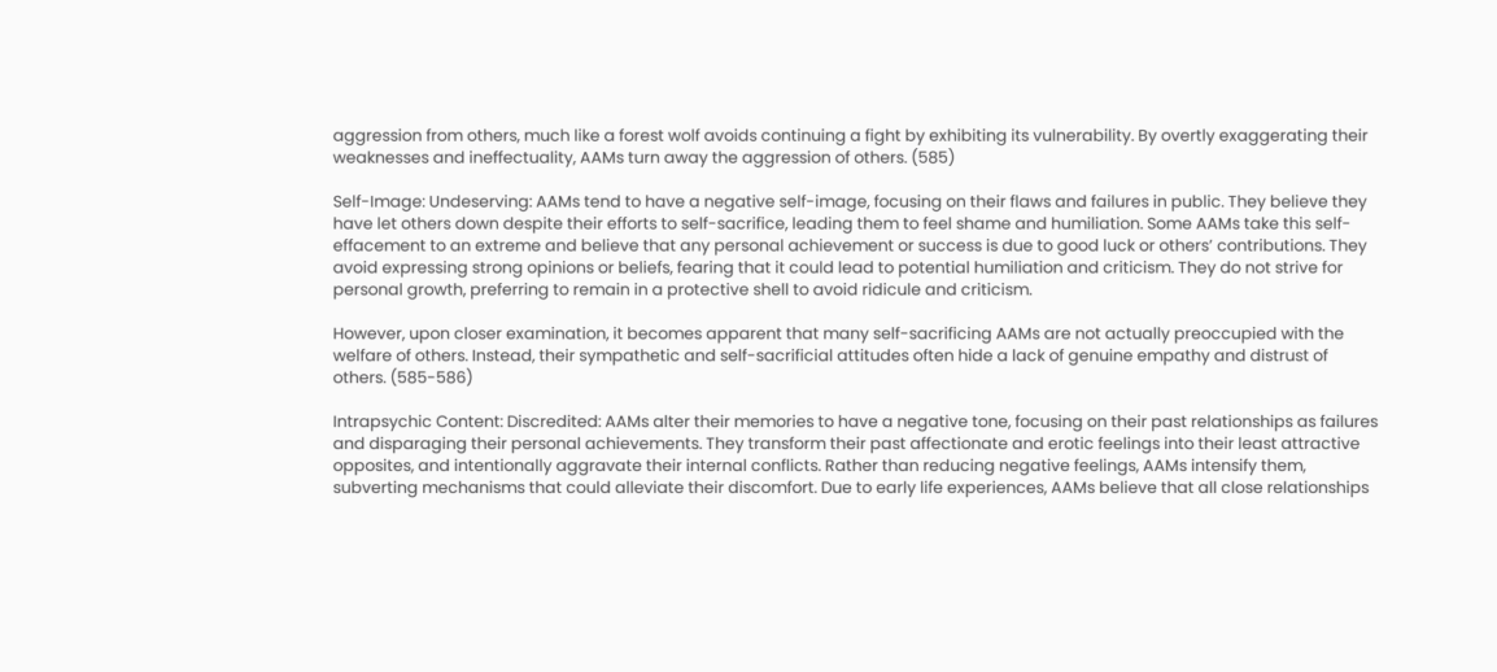aggression from others, much like a forest wolf avoids continuing a fight by exhibiting its vulnerability. By overtly exaggerating their weaknesses and ineffectuality, AAMs turn away the aggression of others. (585)

Self-Image: Undeserving: AAMs tend to have a negative self-image, focusing on their flaws and failures in public. They believe they have let others down despite their efforts to self-sacrifice, leading them to feel shame and humiliation. Some AAMs take this self-effacement to an extreme and believe that any personal achievement or success is due to good luck or others’ contributions. They avoid expressing strong opinions or beliefs, fearing that it could lead to potential humiliation and criticism. They do not strive for personal growth, preferring to remain in a protective shell to avoid ridicule and criticism.

However, upon closer examination, it becomes apparent that many self-sacrificing AAMs are not actually preoccupied with the welfare of others. Instead, their sympathetic and self-sacrificial attitudes often hide a lack of genuine empathy and distrust of others. (585-586)

Intrapsychic Content: Discredited: AAMs alter their memories to have a negative tone, focusing on their past relationships as failures and disparaging their personal achievements. They transform their past affectionate and erotic feelings into their least attractive opposites, and intentionally aggravate their internal conflicts. Rather than reducing negative feelings, AAMs intensify them, subverting mechanisms that could alleviate their discomfort. Due to early life experiences, AAMs believe that all close relationships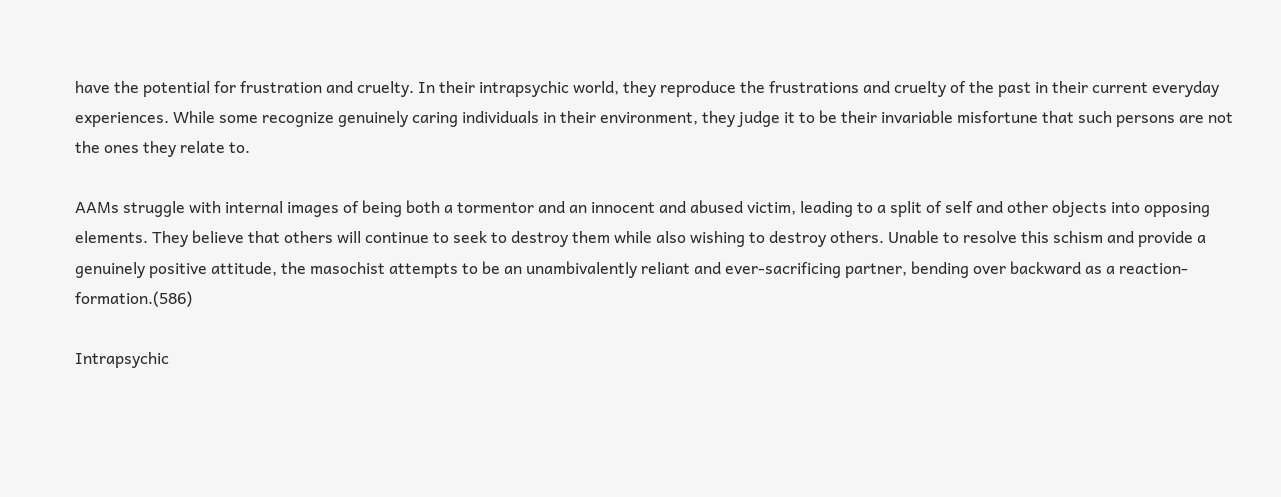have the potential for frustration and cruelty. In their intrapsychic world, they reproduce the frustrations and cruelty of the past in their current everyday experiences. While some recognize genuinely caring individuals in their environment, they judge it to be their invariable misfortune that such persons are not the ones they relate to.

AAMs struggle with internal images of being both a tormentor and an innocent and abused victim, leading to a split of self and other objects into opposing elements. They believe that others will continue to seek to destroy them while also wishing to destroy others. Unable to resolve this schism and provide a genuinely positive attitude, the masochist attempts to be an unambivalently reliant and ever-sacrificing partner, bending over backward as a reaction-formation.(586)

Intrapsychic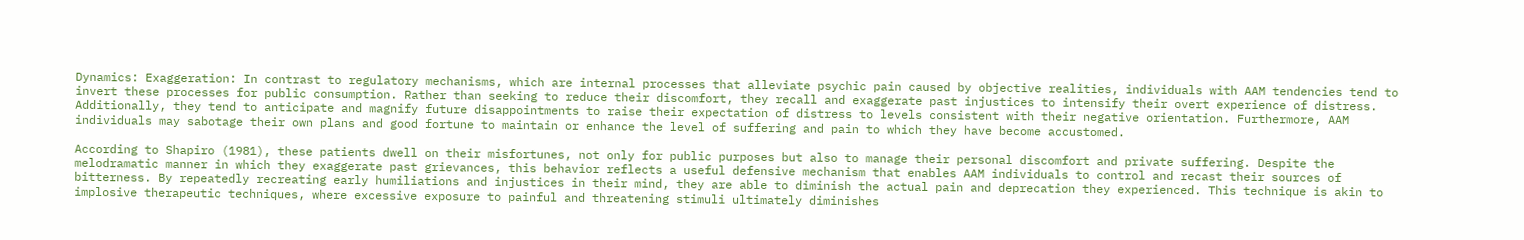Dynamics: Exaggeration: In contrast to regulatory mechanisms, which are internal processes that alleviate psychic pain caused by objective realities, individuals with AAM tendencies tend to invert these processes for public consumption. Rather than seeking to reduce their discomfort, they recall and exaggerate past injustices to intensify their overt experience of distress. Additionally, they tend to anticipate and magnify future disappointments to raise their expectation of distress to levels consistent with their negative orientation. Furthermore, AAM individuals may sabotage their own plans and good fortune to maintain or enhance the level of suffering and pain to which they have become accustomed.

According to Shapiro (1981), these patients dwell on their misfortunes, not only for public purposes but also to manage their personal discomfort and private suffering. Despite the melodramatic manner in which they exaggerate past grievances, this behavior reflects a useful defensive mechanism that enables AAM individuals to control and recast their sources of bitterness. By repeatedly recreating early humiliations and injustices in their mind, they are able to diminish the actual pain and deprecation they experienced. This technique is akin to implosive therapeutic techniques, where excessive exposure to painful and threatening stimuli ultimately diminishes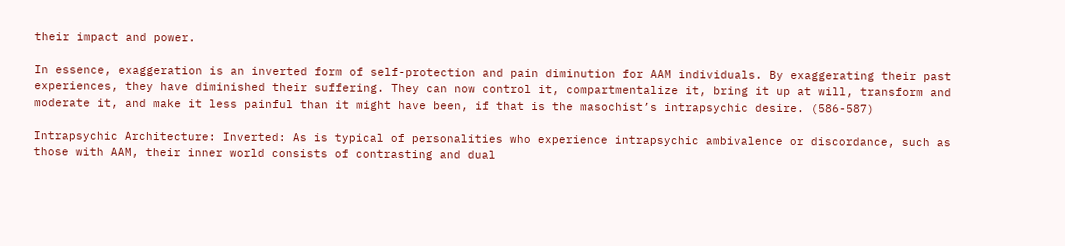their impact and power.

In essence, exaggeration is an inverted form of self-protection and pain diminution for AAM individuals. By exaggerating their past experiences, they have diminished their suffering. They can now control it, compartmentalize it, bring it up at will, transform and moderate it, and make it less painful than it might have been, if that is the masochist’s intrapsychic desire. (586-587)

Intrapsychic Architecture: Inverted: As is typical of personalities who experience intrapsychic ambivalence or discordance, such as those with AAM, their inner world consists of contrasting and dual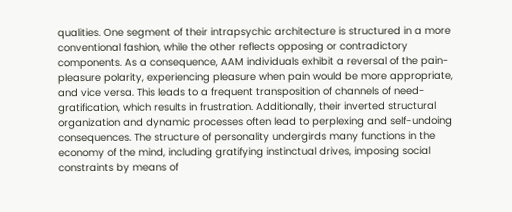qualities. One segment of their intrapsychic architecture is structured in a more conventional fashion, while the other reflects opposing or contradictory components. As a consequence, AAM individuals exhibit a reversal of the pain-pleasure polarity, experiencing pleasure when pain would be more appropriate, and vice versa. This leads to a frequent transposition of channels of need-gratification, which results in frustration. Additionally, their inverted structural organization and dynamic processes often lead to perplexing and self-undoing consequences. The structure of personality undergirds many functions in the economy of the mind, including gratifying instinctual drives, imposing social constraints by means of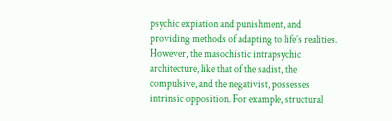psychic expiation and punishment, and providing methods of adapting to life’s realities. However, the masochistic intrapsychic architecture, like that of the sadist, the compulsive, and the negativist, possesses intrinsic opposition. For example, structural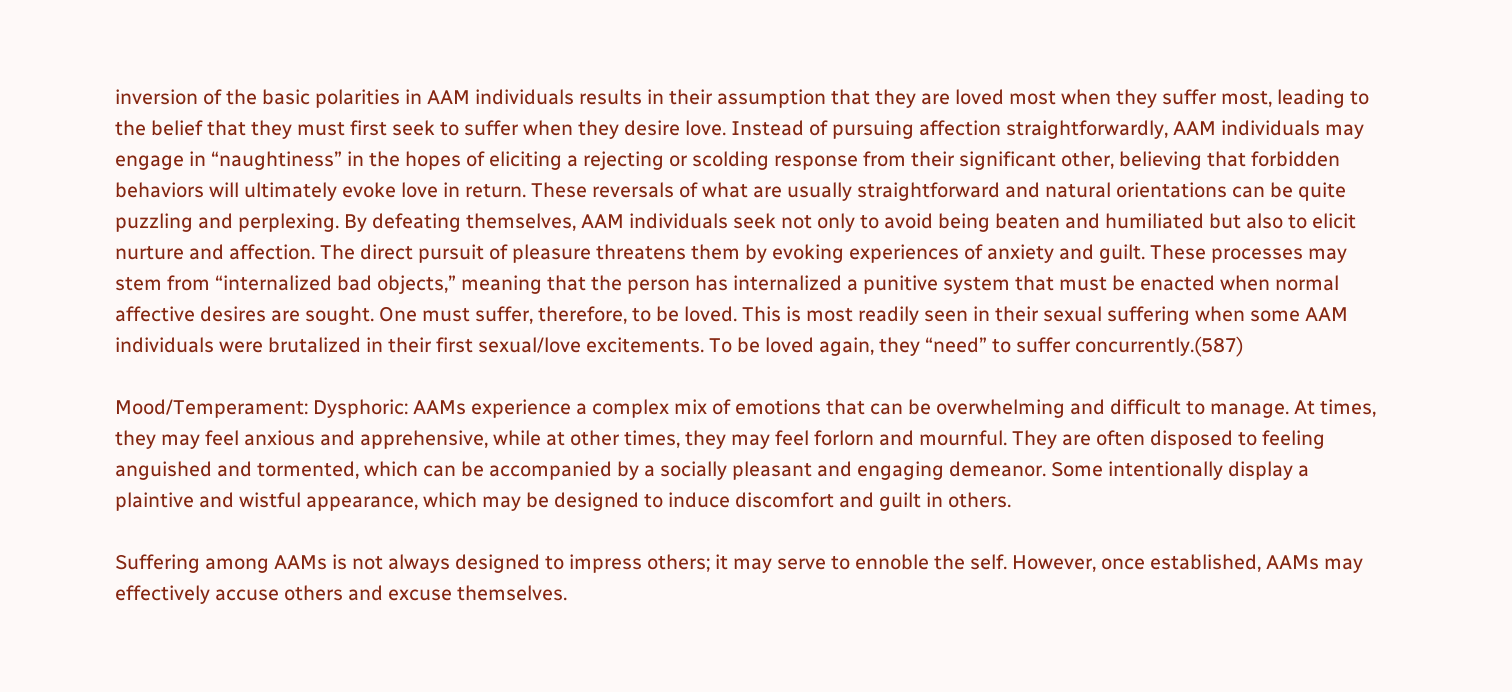inversion of the basic polarities in AAM individuals results in their assumption that they are loved most when they suffer most, leading to the belief that they must first seek to suffer when they desire love. Instead of pursuing affection straightforwardly, AAM individuals may engage in “naughtiness” in the hopes of eliciting a rejecting or scolding response from their significant other, believing that forbidden behaviors will ultimately evoke love in return. These reversals of what are usually straightforward and natural orientations can be quite puzzling and perplexing. By defeating themselves, AAM individuals seek not only to avoid being beaten and humiliated but also to elicit nurture and affection. The direct pursuit of pleasure threatens them by evoking experiences of anxiety and guilt. These processes may stem from “internalized bad objects,” meaning that the person has internalized a punitive system that must be enacted when normal affective desires are sought. One must suffer, therefore, to be loved. This is most readily seen in their sexual suffering when some AAM individuals were brutalized in their first sexual/love excitements. To be loved again, they “need” to suffer concurrently.(587)

Mood/Temperament: Dysphoric: AAMs experience a complex mix of emotions that can be overwhelming and difficult to manage. At times, they may feel anxious and apprehensive, while at other times, they may feel forlorn and mournful. They are often disposed to feeling anguished and tormented, which can be accompanied by a socially pleasant and engaging demeanor. Some intentionally display a plaintive and wistful appearance, which may be designed to induce discomfort and guilt in others.

Suffering among AAMs is not always designed to impress others; it may serve to ennoble the self. However, once established, AAMs may effectively accuse others and excuse themselves.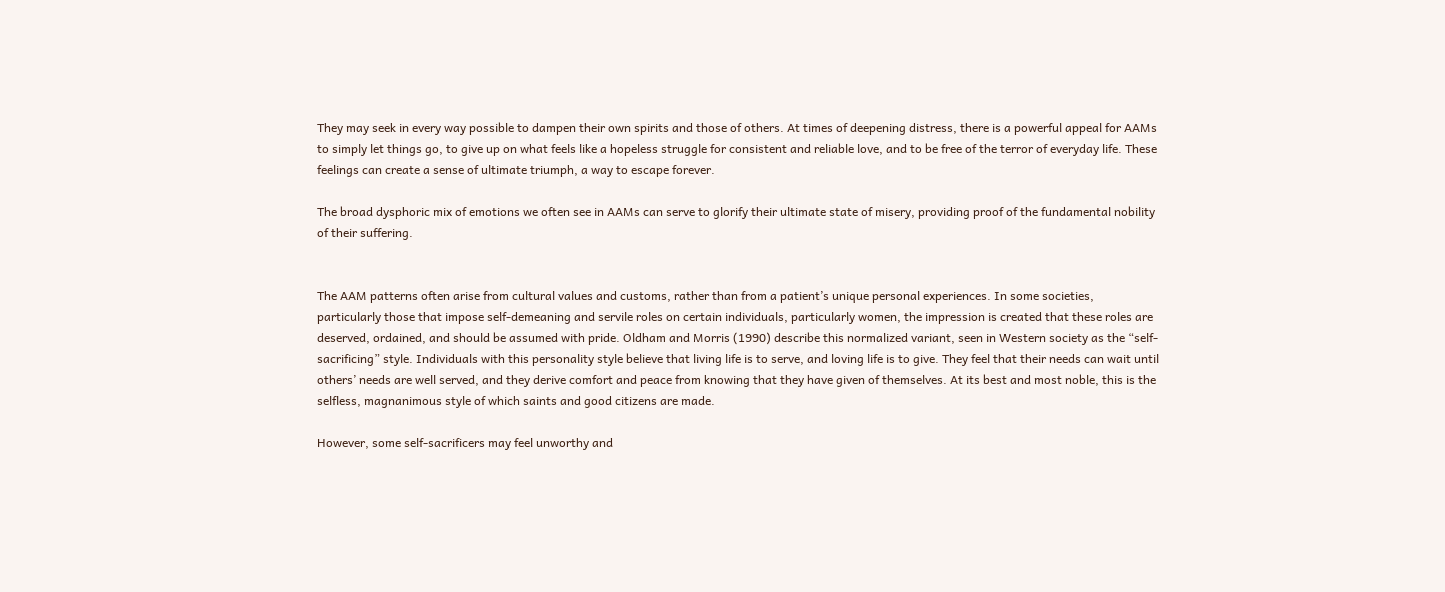They may seek in every way possible to dampen their own spirits and those of others. At times of deepening distress, there is a powerful appeal for AAMs to simply let things go, to give up on what feels like a hopeless struggle for consistent and reliable love, and to be free of the terror of everyday life. These feelings can create a sense of ultimate triumph, a way to escape forever.

The broad dysphoric mix of emotions we often see in AAMs can serve to glorify their ultimate state of misery, providing proof of the fundamental nobility of their suffering.


The AAM patterns often arise from cultural values and customs, rather than from a patient’s unique personal experiences. In some societies, particularly those that impose self-demeaning and servile roles on certain individuals, particularly women, the impression is created that these roles are deserved, ordained, and should be assumed with pride. Oldham and Morris (1990) describe this normalized variant, seen in Western society as the “self-sacrificing” style. Individuals with this personality style believe that living life is to serve, and loving life is to give. They feel that their needs can wait until others’ needs are well served, and they derive comfort and peace from knowing that they have given of themselves. At its best and most noble, this is the selfless, magnanimous style of which saints and good citizens are made.

However, some self-sacrificers may feel unworthy and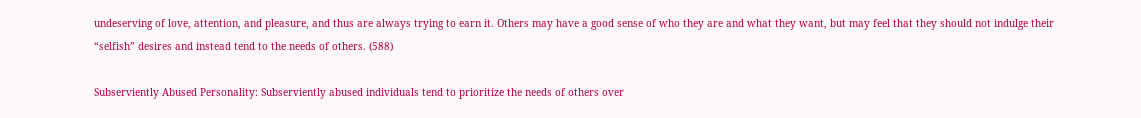undeserving of love, attention, and pleasure, and thus are always trying to earn it. Others may have a good sense of who they are and what they want, but may feel that they should not indulge their “selfish” desires and instead tend to the needs of others. (588)

Subserviently Abused Personality: Subserviently abused individuals tend to prioritize the needs of others over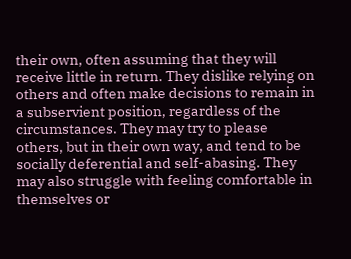their own, often assuming that they will receive little in return. They dislike relying on others and often make decisions to remain in a subservient position, regardless of the circumstances. They may try to please others, but in their own way, and tend to be socially deferential and self-abasing. They may also struggle with feeling comfortable in themselves or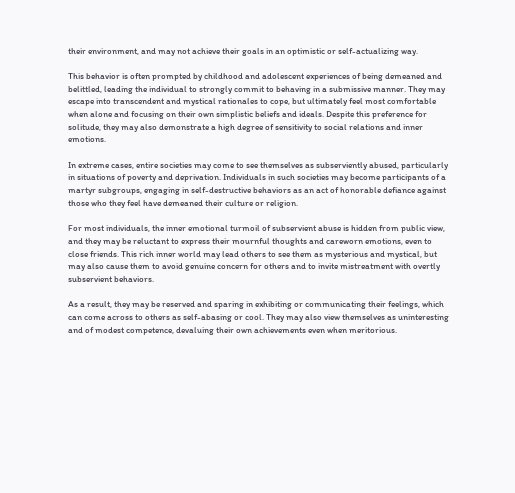their environment, and may not achieve their goals in an optimistic or self-actualizing way.

This behavior is often prompted by childhood and adolescent experiences of being demeaned and belittled, leading the individual to strongly commit to behaving in a submissive manner. They may escape into transcendent and mystical rationales to cope, but ultimately feel most comfortable when alone and focusing on their own simplistic beliefs and ideals. Despite this preference for solitude, they may also demonstrate a high degree of sensitivity to social relations and inner emotions.

In extreme cases, entire societies may come to see themselves as subserviently abused, particularly in situations of poverty and deprivation. Individuals in such societies may become participants of a martyr subgroups, engaging in self-destructive behaviors as an act of honorable defiance against those who they feel have demeaned their culture or religion.

For most individuals, the inner emotional turmoil of subservient abuse is hidden from public view, and they may be reluctant to express their mournful thoughts and careworn emotions, even to close friends. This rich inner world may lead others to see them as mysterious and mystical, but may also cause them to avoid genuine concern for others and to invite mistreatment with overtly subservient behaviors.

As a result, they may be reserved and sparing in exhibiting or communicating their feelings, which can come across to others as self-abasing or cool. They may also view themselves as uninteresting and of modest competence, devaluing their own achievements even when meritorious.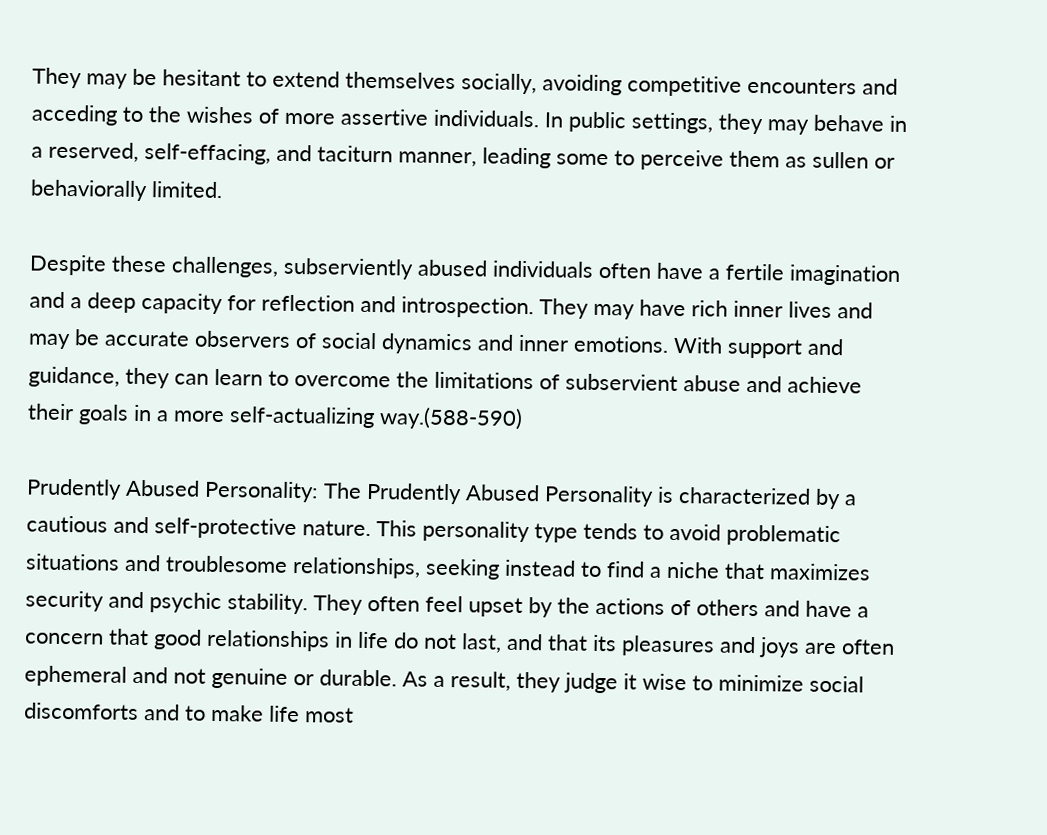They may be hesitant to extend themselves socially, avoiding competitive encounters and acceding to the wishes of more assertive individuals. In public settings, they may behave in a reserved, self-effacing, and taciturn manner, leading some to perceive them as sullen or behaviorally limited.

Despite these challenges, subserviently abused individuals often have a fertile imagination and a deep capacity for reflection and introspection. They may have rich inner lives and may be accurate observers of social dynamics and inner emotions. With support and guidance, they can learn to overcome the limitations of subservient abuse and achieve their goals in a more self-actualizing way.(588-590)

Prudently Abused Personality: The Prudently Abused Personality is characterized by a cautious and self-protective nature. This personality type tends to avoid problematic situations and troublesome relationships, seeking instead to find a niche that maximizes security and psychic stability. They often feel upset by the actions of others and have a concern that good relationships in life do not last, and that its pleasures and joys are often ephemeral and not genuine or durable. As a result, they judge it wise to minimize social discomforts and to make life most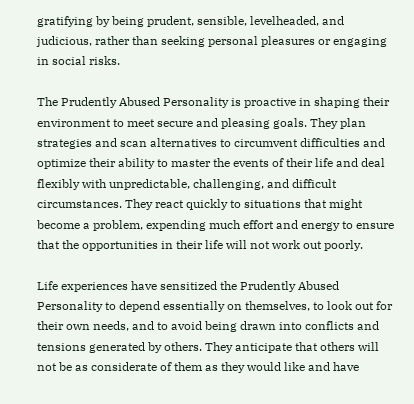gratifying by being prudent, sensible, levelheaded, and judicious, rather than seeking personal pleasures or engaging in social risks.

The Prudently Abused Personality is proactive in shaping their environment to meet secure and pleasing goals. They plan strategies and scan alternatives to circumvent difficulties and optimize their ability to master the events of their life and deal flexibly with unpredictable, challenging, and difficult circumstances. They react quickly to situations that might become a problem, expending much effort and energy to ensure that the opportunities in their life will not work out poorly.

Life experiences have sensitized the Prudently Abused Personality to depend essentially on themselves, to look out for their own needs, and to avoid being drawn into conflicts and tensions generated by others. They anticipate that others will not be as considerate of them as they would like and have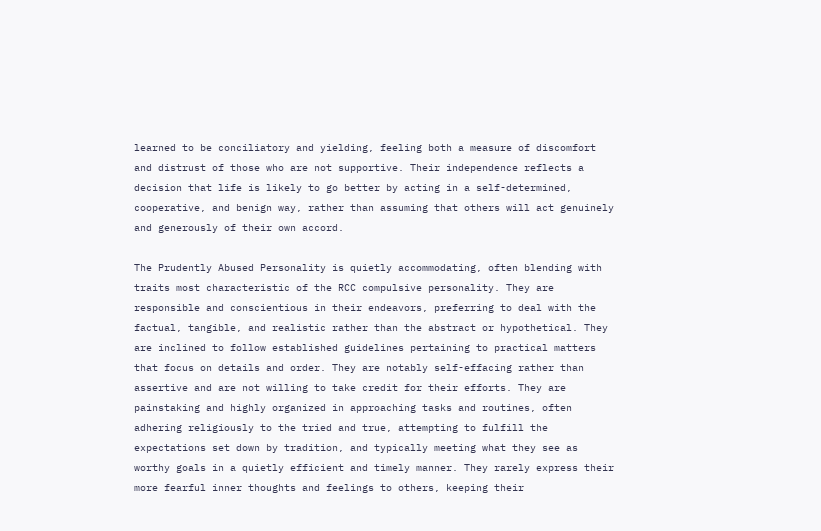learned to be conciliatory and yielding, feeling both a measure of discomfort and distrust of those who are not supportive. Their independence reflects a decision that life is likely to go better by acting in a self-determined, cooperative, and benign way, rather than assuming that others will act genuinely and generously of their own accord.

The Prudently Abused Personality is quietly accommodating, often blending with traits most characteristic of the RCC compulsive personality. They are responsible and conscientious in their endeavors, preferring to deal with the factual, tangible, and realistic rather than the abstract or hypothetical. They are inclined to follow established guidelines pertaining to practical matters that focus on details and order. They are notably self-effacing rather than assertive and are not willing to take credit for their efforts. They are painstaking and highly organized in approaching tasks and routines, often adhering religiously to the tried and true, attempting to fulfill the expectations set down by tradition, and typically meeting what they see as worthy goals in a quietly efficient and timely manner. They rarely express their more fearful inner thoughts and feelings to others, keeping their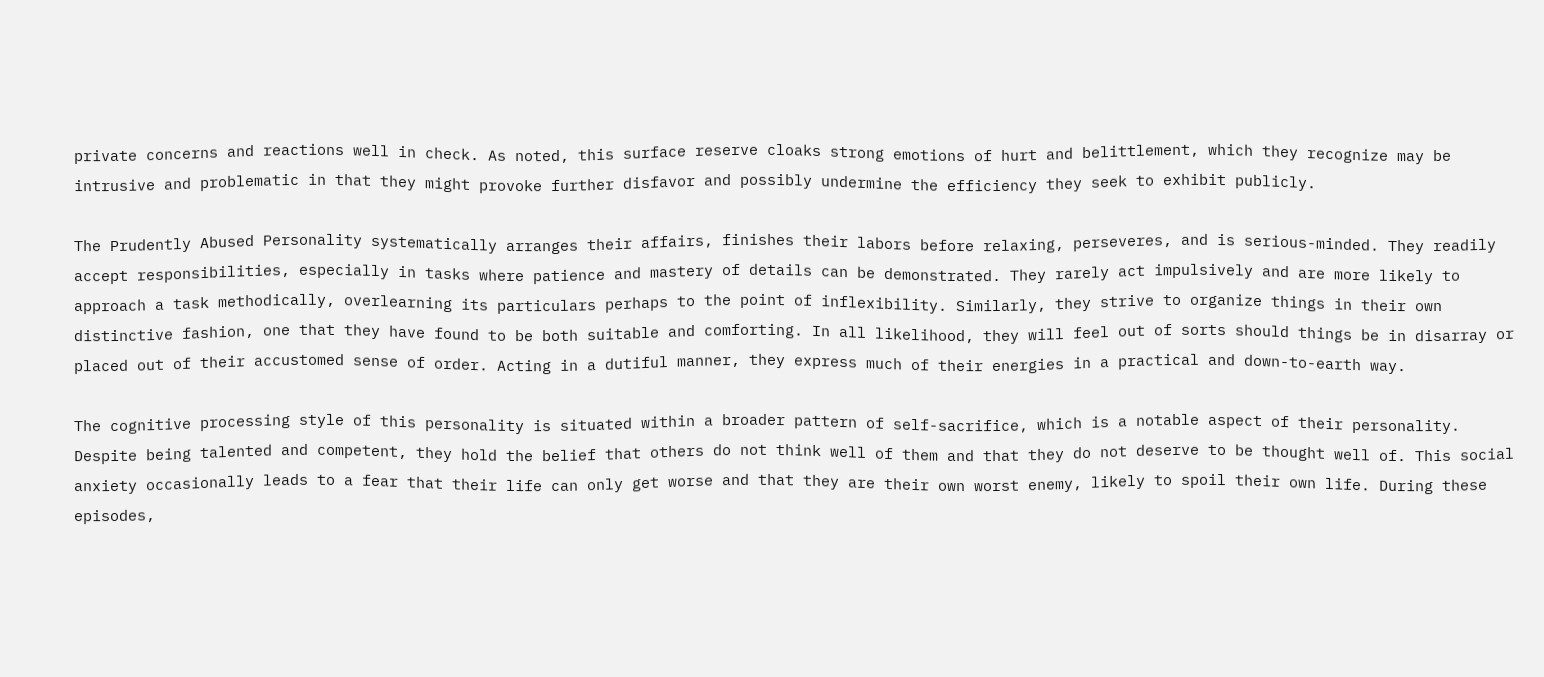private concerns and reactions well in check. As noted, this surface reserve cloaks strong emotions of hurt and belittlement, which they recognize may be intrusive and problematic in that they might provoke further disfavor and possibly undermine the efficiency they seek to exhibit publicly.

The Prudently Abused Personality systematically arranges their affairs, finishes their labors before relaxing, perseveres, and is serious-minded. They readily accept responsibilities, especially in tasks where patience and mastery of details can be demonstrated. They rarely act impulsively and are more likely to approach a task methodically, overlearning its particulars perhaps to the point of inflexibility. Similarly, they strive to organize things in their own distinctive fashion, one that they have found to be both suitable and comforting. In all likelihood, they will feel out of sorts should things be in disarray or placed out of their accustomed sense of order. Acting in a dutiful manner, they express much of their energies in a practical and down-to-earth way.

The cognitive processing style of this personality is situated within a broader pattern of self-sacrifice, which is a notable aspect of their personality. Despite being talented and competent, they hold the belief that others do not think well of them and that they do not deserve to be thought well of. This social anxiety occasionally leads to a fear that their life can only get worse and that they are their own worst enemy, likely to spoil their own life. During these episodes,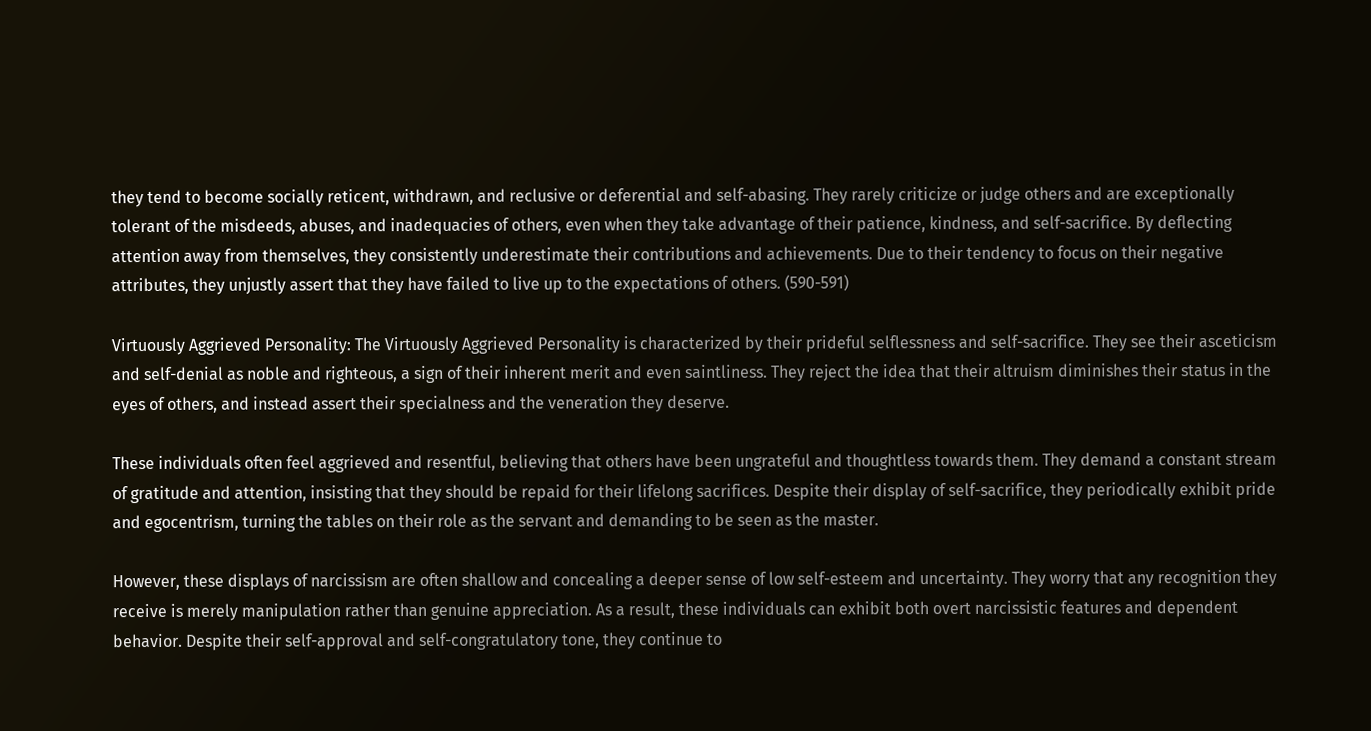they tend to become socially reticent, withdrawn, and reclusive or deferential and self-abasing. They rarely criticize or judge others and are exceptionally tolerant of the misdeeds, abuses, and inadequacies of others, even when they take advantage of their patience, kindness, and self-sacrifice. By deflecting attention away from themselves, they consistently underestimate their contributions and achievements. Due to their tendency to focus on their negative attributes, they unjustly assert that they have failed to live up to the expectations of others. (590-591)

Virtuously Aggrieved Personality: The Virtuously Aggrieved Personality is characterized by their prideful selflessness and self-sacrifice. They see their asceticism and self-denial as noble and righteous, a sign of their inherent merit and even saintliness. They reject the idea that their altruism diminishes their status in the eyes of others, and instead assert their specialness and the veneration they deserve.

These individuals often feel aggrieved and resentful, believing that others have been ungrateful and thoughtless towards them. They demand a constant stream of gratitude and attention, insisting that they should be repaid for their lifelong sacrifices. Despite their display of self-sacrifice, they periodically exhibit pride and egocentrism, turning the tables on their role as the servant and demanding to be seen as the master.

However, these displays of narcissism are often shallow and concealing a deeper sense of low self-esteem and uncertainty. They worry that any recognition they receive is merely manipulation rather than genuine appreciation. As a result, these individuals can exhibit both overt narcissistic features and dependent behavior. Despite their self-approval and self-congratulatory tone, they continue to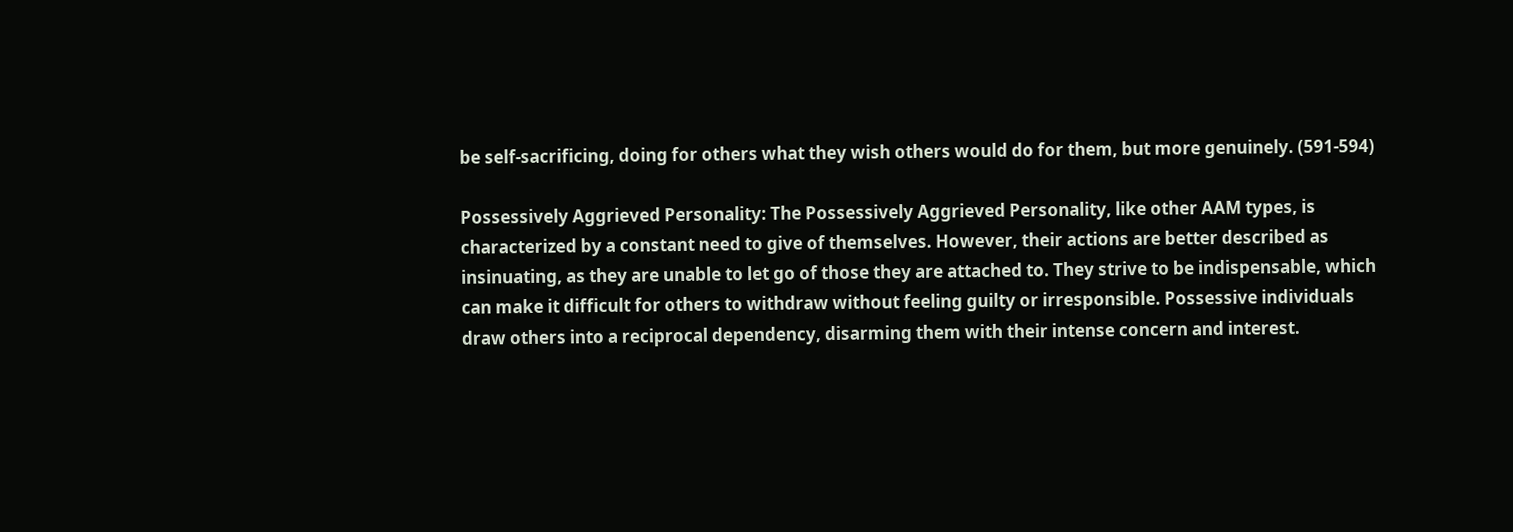be self-sacrificing, doing for others what they wish others would do for them, but more genuinely. (591-594)

Possessively Aggrieved Personality: The Possessively Aggrieved Personality, like other AAM types, is characterized by a constant need to give of themselves. However, their actions are better described as insinuating, as they are unable to let go of those they are attached to. They strive to be indispensable, which can make it difficult for others to withdraw without feeling guilty or irresponsible. Possessive individuals draw others into a reciprocal dependency, disarming them with their intense concern and interest.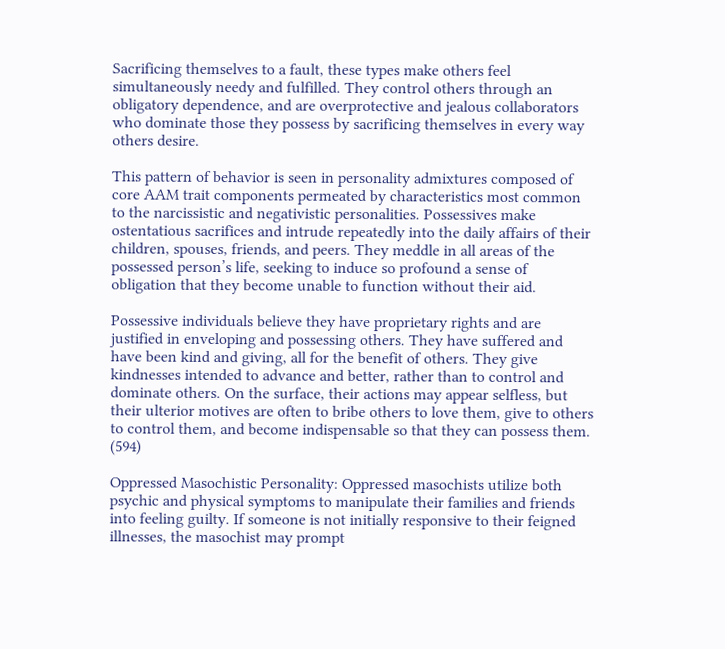Sacrificing themselves to a fault, these types make others feel simultaneously needy and fulfilled. They control others through an obligatory dependence, and are overprotective and jealous collaborators who dominate those they possess by sacrificing themselves in every way others desire.

This pattern of behavior is seen in personality admixtures composed of core AAM trait components permeated by characteristics most common to the narcissistic and negativistic personalities. Possessives make ostentatious sacrifices and intrude repeatedly into the daily affairs of their children, spouses, friends, and peers. They meddle in all areas of the possessed person’s life, seeking to induce so profound a sense of obligation that they become unable to function without their aid.

Possessive individuals believe they have proprietary rights and are justified in enveloping and possessing others. They have suffered and have been kind and giving, all for the benefit of others. They give kindnesses intended to advance and better, rather than to control and dominate others. On the surface, their actions may appear selfless, but their ulterior motives are often to bribe others to love them, give to others to control them, and become indispensable so that they can possess them. (594)

Oppressed Masochistic Personality: Oppressed masochists utilize both psychic and physical symptoms to manipulate their families and friends into feeling guilty. If someone is not initially responsive to their feigned illnesses, the masochist may prompt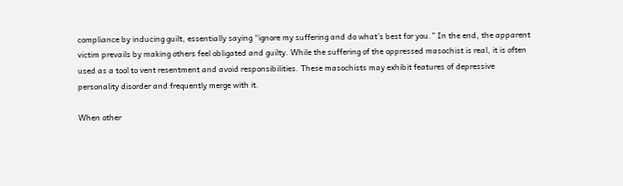compliance by inducing guilt, essentially saying “ignore my suffering and do what’s best for you.” In the end, the apparent victim prevails by making others feel obligated and guilty. While the suffering of the oppressed masochist is real, it is often used as a tool to vent resentment and avoid responsibilities. These masochists may exhibit features of depressive personality disorder and frequently merge with it.

When other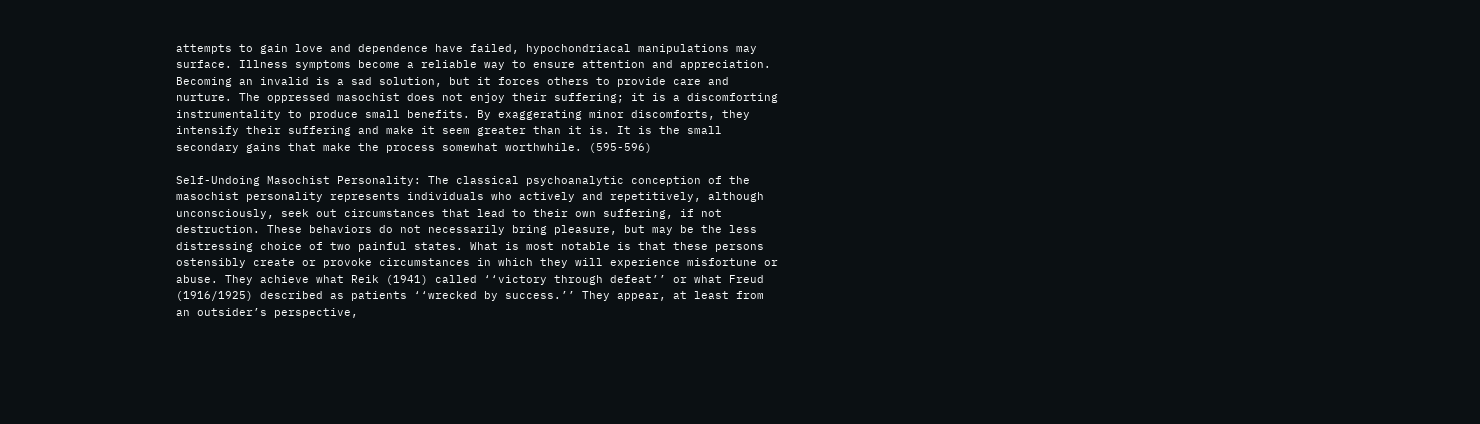attempts to gain love and dependence have failed, hypochondriacal manipulations may surface. Illness symptoms become a reliable way to ensure attention and appreciation. Becoming an invalid is a sad solution, but it forces others to provide care and nurture. The oppressed masochist does not enjoy their suffering; it is a discomforting instrumentality to produce small benefits. By exaggerating minor discomforts, they intensify their suffering and make it seem greater than it is. It is the small secondary gains that make the process somewhat worthwhile. (595-596)

Self-Undoing Masochist Personality: The classical psychoanalytic conception of the masochist personality represents individuals who actively and repetitively, although unconsciously, seek out circumstances that lead to their own suffering, if not destruction. These behaviors do not necessarily bring pleasure, but may be the less distressing choice of two painful states. What is most notable is that these persons ostensibly create or provoke circumstances in which they will experience misfortune or abuse. They achieve what Reik (1941) called ‘‘victory through defeat’’ or what Freud (1916/1925) described as patients ‘‘wrecked by success.’’ They appear, at least from an outsider’s perspective,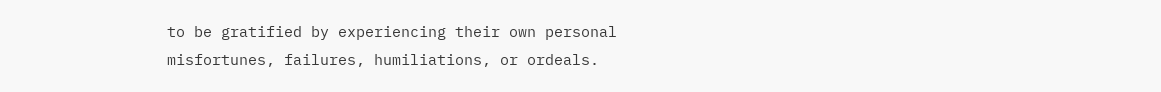to be gratified by experiencing their own personal misfortunes, failures, humiliations, or ordeals.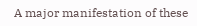A major manifestation of these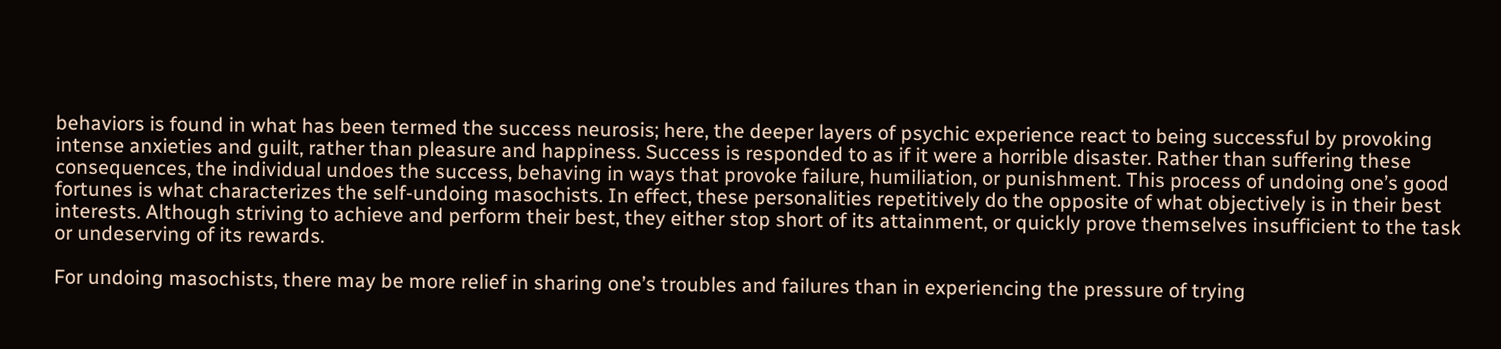behaviors is found in what has been termed the success neurosis; here, the deeper layers of psychic experience react to being successful by provoking intense anxieties and guilt, rather than pleasure and happiness. Success is responded to as if it were a horrible disaster. Rather than suffering these consequences, the individual undoes the success, behaving in ways that provoke failure, humiliation, or punishment. This process of undoing one’s good fortunes is what characterizes the self-undoing masochists. In effect, these personalities repetitively do the opposite of what objectively is in their best interests. Although striving to achieve and perform their best, they either stop short of its attainment, or quickly prove themselves insufficient to the task or undeserving of its rewards.

For undoing masochists, there may be more relief in sharing one’s troubles and failures than in experiencing the pressure of trying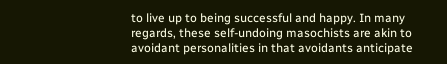to live up to being successful and happy. In many regards, these self-undoing masochists are akin to avoidant personalities in that avoidants anticipate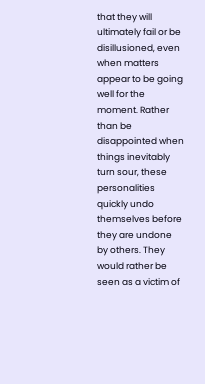that they will ultimately fail or be disillusioned, even when matters appear to be going well for the moment. Rather than be disappointed when things inevitably turn sour, these personalities quickly undo themselves before they are undone by others. They would rather be seen as a victim of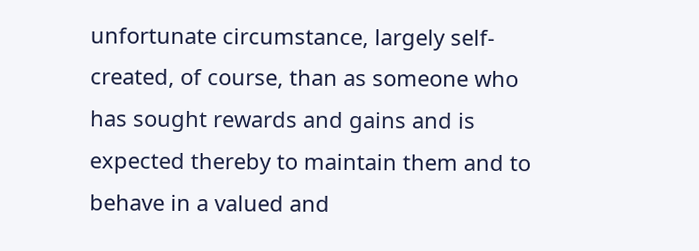unfortunate circumstance, largely self-created, of course, than as someone who has sought rewards and gains and is expected thereby to maintain them and to behave in a valued and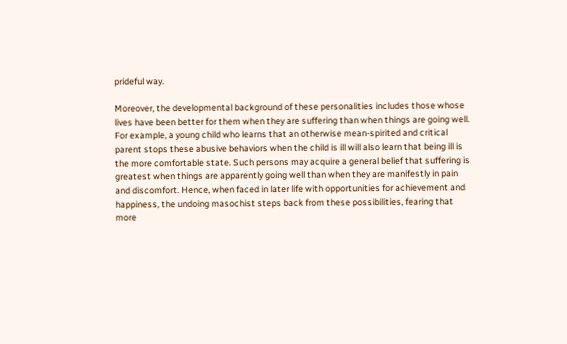prideful way.

Moreover, the developmental background of these personalities includes those whose lives have been better for them when they are suffering than when things are going well. For example, a young child who learns that an otherwise mean-spirited and critical parent stops these abusive behaviors when the child is ill will also learn that being ill is the more comfortable state. Such persons may acquire a general belief that suffering is greatest when things are apparently going well than when they are manifestly in pain and discomfort. Hence, when faced in later life with opportunities for achievement and happiness, the undoing masochist steps back from these possibilities, fearing that more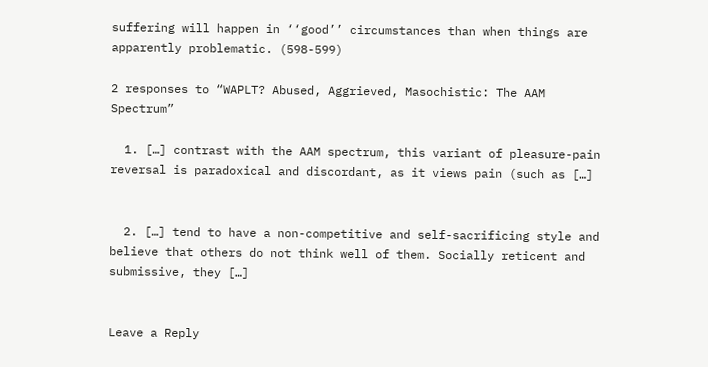suffering will happen in ‘‘good’’ circumstances than when things are apparently problematic. (598-599)

2 responses to “WAPLT? Abused, Aggrieved, Masochistic: The AAM Spectrum”

  1. […] contrast with the AAM spectrum, this variant of pleasure-pain reversal is paradoxical and discordant, as it views pain (such as […]


  2. […] tend to have a non-competitive and self-sacrificing style and believe that others do not think well of them. Socially reticent and submissive, they […]


Leave a Reply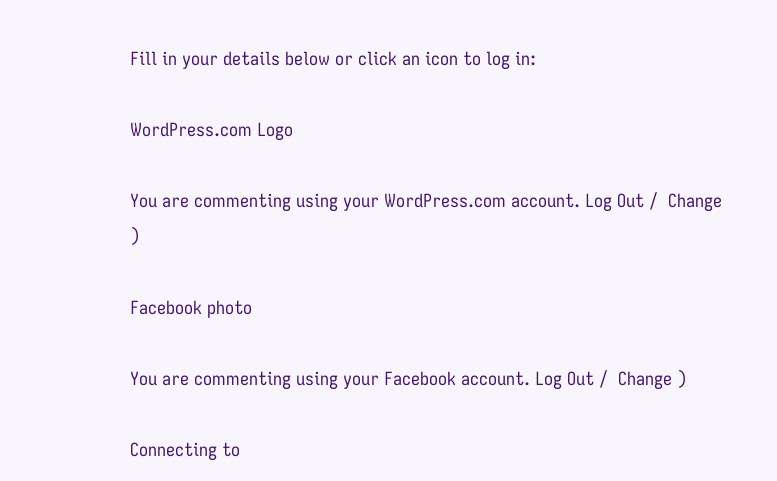Fill in your details below or click an icon to log in:

WordPress.com Logo

You are commenting using your WordPress.com account. Log Out /  Change )

Facebook photo

You are commenting using your Facebook account. Log Out /  Change )

Connecting to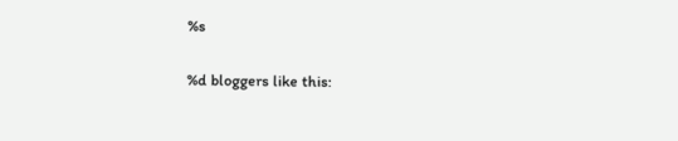%s

%d bloggers like this: